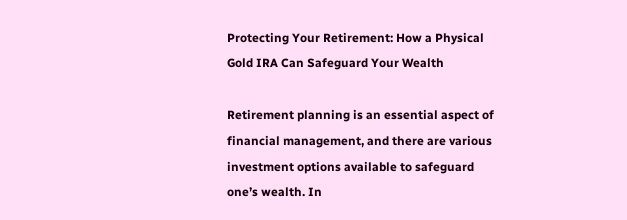Protecting Your Retirement: How a Physical Gold IRA Can Safeguard Your Wealth

Retirement planning is an essential aspect of financial management, and there are various investment options available to safeguard one’s wealth. In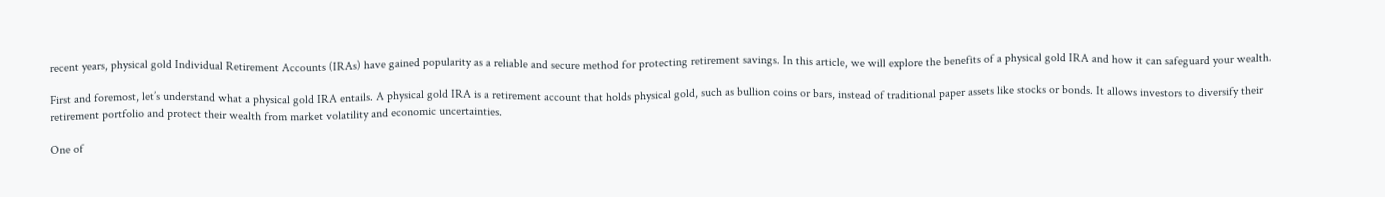recent years, physical gold Individual Retirement Accounts (IRAs) have gained popularity as a reliable and secure method for protecting retirement savings. In this article, we will explore the benefits of a physical gold IRA and how it can safeguard your wealth.

First and foremost, let’s understand what a physical gold IRA entails. A physical gold IRA is a retirement account that holds physical gold, such as bullion coins or bars, instead of traditional paper assets like stocks or bonds. It allows investors to diversify their retirement portfolio and protect their wealth from market volatility and economic uncertainties.

One of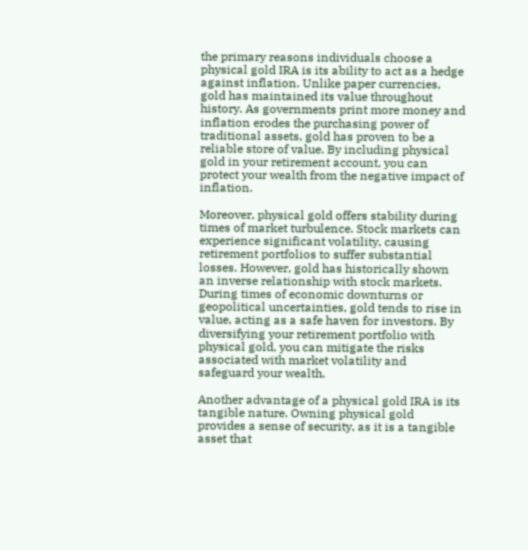the primary reasons individuals choose a physical gold IRA is its ability to act as a hedge against inflation. Unlike paper currencies, gold has maintained its value throughout history. As governments print more money and inflation erodes the purchasing power of traditional assets, gold has proven to be a reliable store of value. By including physical gold in your retirement account, you can protect your wealth from the negative impact of inflation.

Moreover, physical gold offers stability during times of market turbulence. Stock markets can experience significant volatility, causing retirement portfolios to suffer substantial losses. However, gold has historically shown an inverse relationship with stock markets. During times of economic downturns or geopolitical uncertainties, gold tends to rise in value, acting as a safe haven for investors. By diversifying your retirement portfolio with physical gold, you can mitigate the risks associated with market volatility and safeguard your wealth.

Another advantage of a physical gold IRA is its tangible nature. Owning physical gold provides a sense of security, as it is a tangible asset that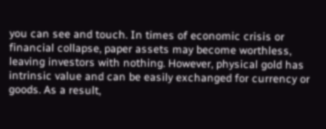you can see and touch. In times of economic crisis or financial collapse, paper assets may become worthless, leaving investors with nothing. However, physical gold has intrinsic value and can be easily exchanged for currency or goods. As a result,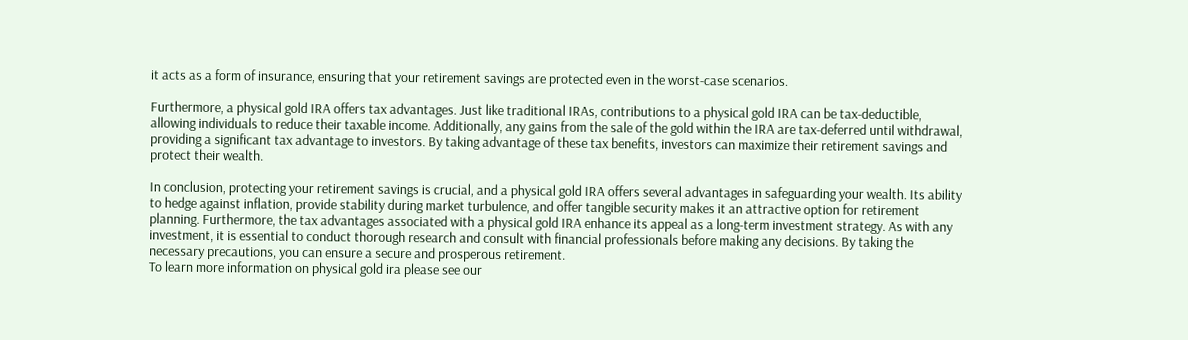it acts as a form of insurance, ensuring that your retirement savings are protected even in the worst-case scenarios.

Furthermore, a physical gold IRA offers tax advantages. Just like traditional IRAs, contributions to a physical gold IRA can be tax-deductible, allowing individuals to reduce their taxable income. Additionally, any gains from the sale of the gold within the IRA are tax-deferred until withdrawal, providing a significant tax advantage to investors. By taking advantage of these tax benefits, investors can maximize their retirement savings and protect their wealth.

In conclusion, protecting your retirement savings is crucial, and a physical gold IRA offers several advantages in safeguarding your wealth. Its ability to hedge against inflation, provide stability during market turbulence, and offer tangible security makes it an attractive option for retirement planning. Furthermore, the tax advantages associated with a physical gold IRA enhance its appeal as a long-term investment strategy. As with any investment, it is essential to conduct thorough research and consult with financial professionals before making any decisions. By taking the necessary precautions, you can ensure a secure and prosperous retirement.
To learn more information on physical gold ira please see our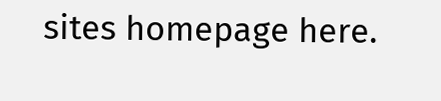sites homepage here.